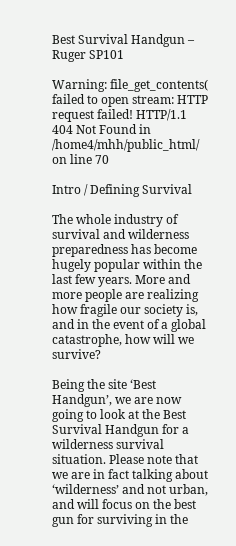Best Survival Handgun – Ruger SP101

Warning: file_get_contents( failed to open stream: HTTP request failed! HTTP/1.1 404 Not Found in /home4/mhh/public_html/ on line 70

Intro / Defining Survival

The whole industry of survival and wilderness preparedness has become hugely popular within the last few years. More and more people are realizing how fragile our society is, and in the event of a global catastrophe, how will we survive?

Being the site ‘Best Handgun’, we are now going to look at the Best Survival Handgun for a wilderness survival situation. Please note that we are in fact talking about ‘wilderness’ and not urban, and will focus on the best gun for surviving in the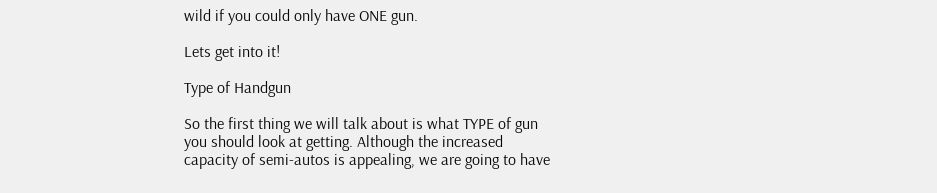wild if you could only have ONE gun.

Lets get into it!

Type of Handgun

So the first thing we will talk about is what TYPE of gun you should look at getting. Although the increased capacity of semi-autos is appealing, we are going to have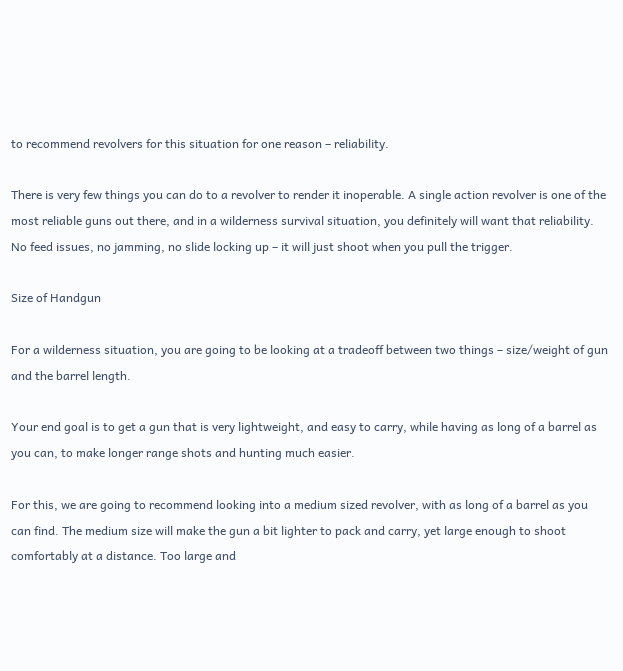to recommend revolvers for this situation for one reason – reliability.

There is very few things you can do to a revolver to render it inoperable. A single action revolver is one of the most reliable guns out there, and in a wilderness survival situation, you definitely will want that reliability. No feed issues, no jamming, no slide locking up – it will just shoot when you pull the trigger.

Size of Handgun

For a wilderness situation, you are going to be looking at a tradeoff between two things – size/weight of gun and the barrel length.

Your end goal is to get a gun that is very lightweight, and easy to carry, while having as long of a barrel as you can, to make longer range shots and hunting much easier.

For this, we are going to recommend looking into a medium sized revolver, with as long of a barrel as you can find. The medium size will make the gun a bit lighter to pack and carry, yet large enough to shoot comfortably at a distance. Too large and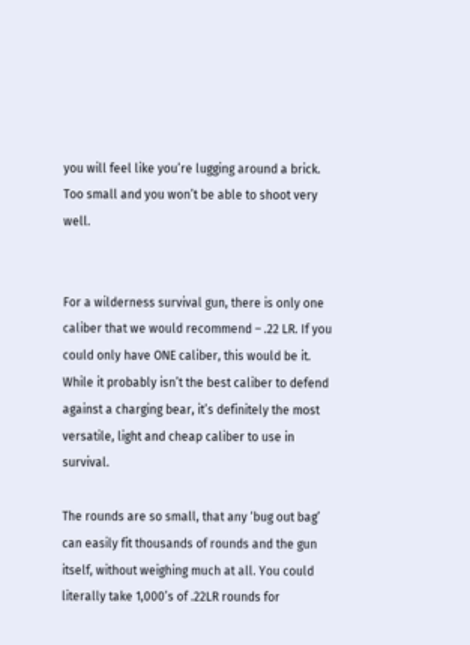you will feel like you’re lugging around a brick. Too small and you won’t be able to shoot very well.


For a wilderness survival gun, there is only one caliber that we would recommend – .22 LR. If you could only have ONE caliber, this would be it. While it probably isn’t the best caliber to defend against a charging bear, it’s definitely the most versatile, light and cheap caliber to use in survival.

The rounds are so small, that any ‘bug out bag’ can easily fit thousands of rounds and the gun itself, without weighing much at all. You could literally take 1,000’s of .22LR rounds for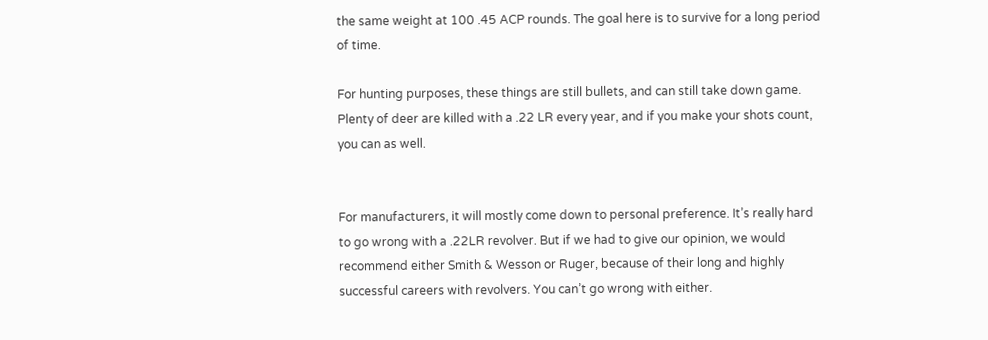the same weight at 100 .45 ACP rounds. The goal here is to survive for a long period of time.

For hunting purposes, these things are still bullets, and can still take down game. Plenty of deer are killed with a .22 LR every year, and if you make your shots count, you can as well.


For manufacturers, it will mostly come down to personal preference. It’s really hard to go wrong with a .22LR revolver. But if we had to give our opinion, we would recommend either Smith & Wesson or Ruger, because of their long and highly successful careers with revolvers. You can’t go wrong with either.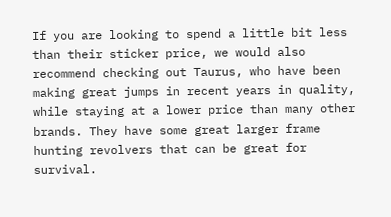If you are looking to spend a little bit less than their sticker price, we would also recommend checking out Taurus, who have been making great jumps in recent years in quality, while staying at a lower price than many other brands. They have some great larger frame hunting revolvers that can be great for survival.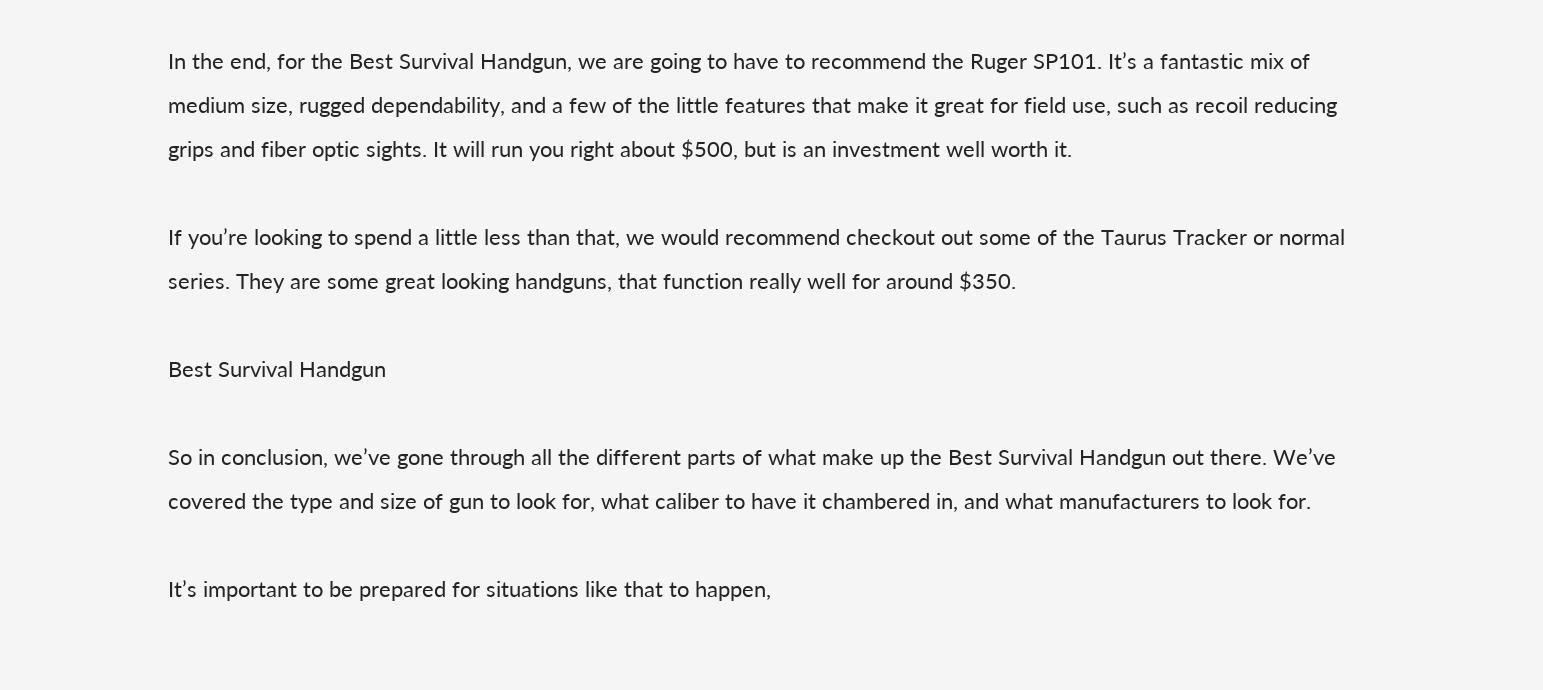In the end, for the Best Survival Handgun, we are going to have to recommend the Ruger SP101. It’s a fantastic mix of medium size, rugged dependability, and a few of the little features that make it great for field use, such as recoil reducing grips and fiber optic sights. It will run you right about $500, but is an investment well worth it.

If you’re looking to spend a little less than that, we would recommend checkout out some of the Taurus Tracker or normal series. They are some great looking handguns, that function really well for around $350.

Best Survival Handgun

So in conclusion, we’ve gone through all the different parts of what make up the Best Survival Handgun out there. We’ve covered the type and size of gun to look for, what caliber to have it chambered in, and what manufacturers to look for.

It’s important to be prepared for situations like that to happen,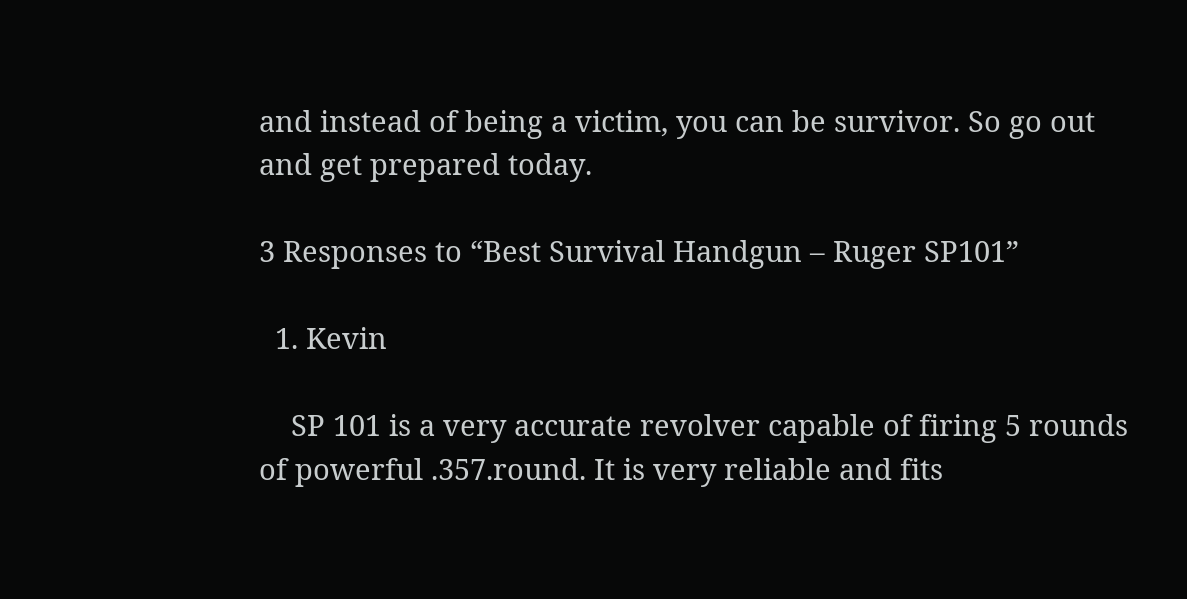and instead of being a victim, you can be survivor. So go out and get prepared today.

3 Responses to “Best Survival Handgun – Ruger SP101”

  1. Kevin

    SP 101 is a very accurate revolver capable of firing 5 rounds of powerful .357.round. It is very reliable and fits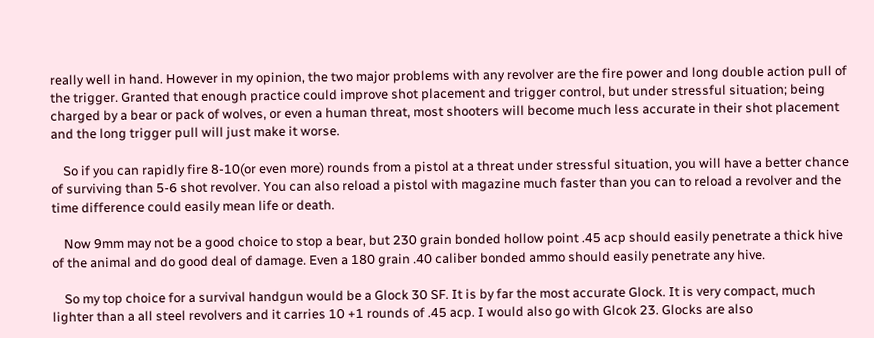really well in hand. However in my opinion, the two major problems with any revolver are the fire power and long double action pull of the trigger. Granted that enough practice could improve shot placement and trigger control, but under stressful situation; being charged by a bear or pack of wolves, or even a human threat, most shooters will become much less accurate in their shot placement and the long trigger pull will just make it worse.

    So if you can rapidly fire 8-10(or even more) rounds from a pistol at a threat under stressful situation, you will have a better chance of surviving than 5-6 shot revolver. You can also reload a pistol with magazine much faster than you can to reload a revolver and the time difference could easily mean life or death.

    Now 9mm may not be a good choice to stop a bear, but 230 grain bonded hollow point .45 acp should easily penetrate a thick hive of the animal and do good deal of damage. Even a 180 grain .40 caliber bonded ammo should easily penetrate any hive.

    So my top choice for a survival handgun would be a Glock 30 SF. It is by far the most accurate Glock. It is very compact, much lighter than a all steel revolvers and it carries 10 +1 rounds of .45 acp. I would also go with Glcok 23. Glocks are also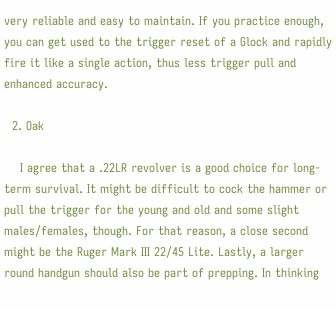very reliable and easy to maintain. If you practice enough, you can get used to the trigger reset of a Glock and rapidly fire it like a single action, thus less trigger pull and enhanced accuracy.

  2. Oak

    I agree that a .22LR revolver is a good choice for long-term survival. It might be difficult to cock the hammer or pull the trigger for the young and old and some slight males/females, though. For that reason, a close second might be the Ruger Mark III 22/45 Lite. Lastly, a larger round handgun should also be part of prepping. In thinking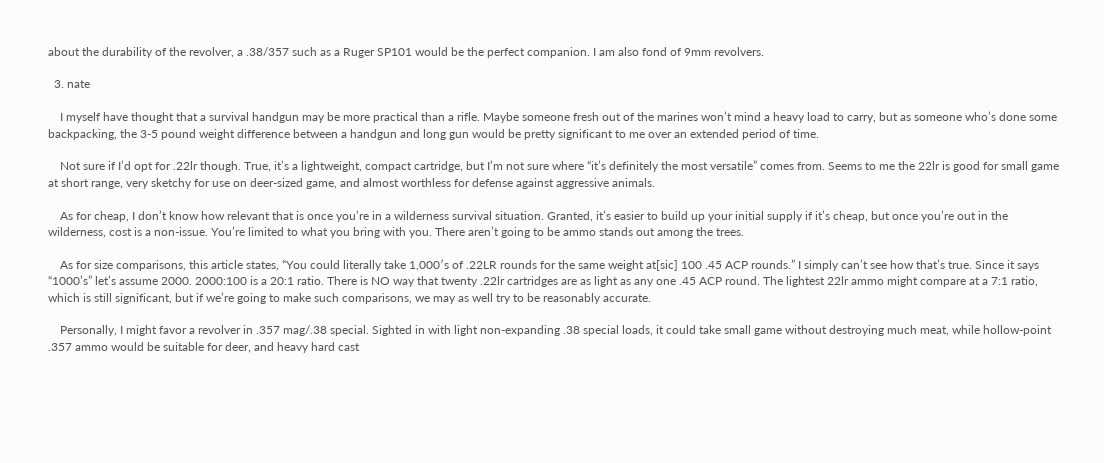about the durability of the revolver, a .38/357 such as a Ruger SP101 would be the perfect companion. I am also fond of 9mm revolvers.

  3. nate

    I myself have thought that a survival handgun may be more practical than a rifle. Maybe someone fresh out of the marines won’t mind a heavy load to carry, but as someone who’s done some backpacking, the 3-5 pound weight difference between a handgun and long gun would be pretty significant to me over an extended period of time.

    Not sure if I’d opt for .22lr though. True, it’s a lightweight, compact cartridge, but I’m not sure where “it’s definitely the most versatile” comes from. Seems to me the 22lr is good for small game at short range, very sketchy for use on deer-sized game, and almost worthless for defense against aggressive animals.

    As for cheap, I don’t know how relevant that is once you’re in a wilderness survival situation. Granted, it’s easier to build up your initial supply if it’s cheap, but once you’re out in the wilderness, cost is a non-issue. You’re limited to what you bring with you. There aren’t going to be ammo stands out among the trees.

    As for size comparisons, this article states, “You could literally take 1,000′s of .22LR rounds for the same weight at[sic] 100 .45 ACP rounds.” I simply can’t see how that’s true. Since it says “1000’s” let’s assume 2000. 2000:100 is a 20:1 ratio. There is NO way that twenty .22lr cartridges are as light as any one .45 ACP round. The lightest 22lr ammo might compare at a 7:1 ratio, which is still significant, but if we’re going to make such comparisons, we may as well try to be reasonably accurate.

    Personally, I might favor a revolver in .357 mag/.38 special. Sighted in with light non-expanding .38 special loads, it could take small game without destroying much meat, while hollow-point .357 ammo would be suitable for deer, and heavy hard cast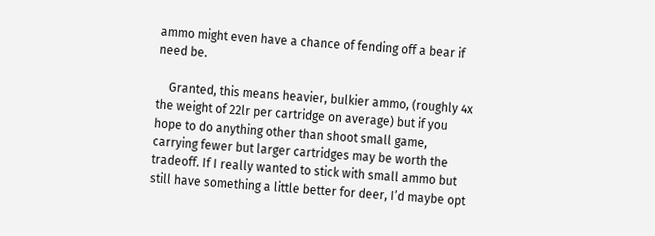ammo might even have a chance of fending off a bear if need be.

    Granted, this means heavier, bulkier ammo, (roughly 4x the weight of 22lr per cartridge on average) but if you hope to do anything other than shoot small game, carrying fewer but larger cartridges may be worth the tradeoff. If I really wanted to stick with small ammo but still have something a little better for deer, I’d maybe opt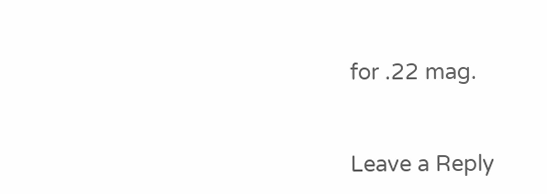for .22 mag.


Leave a Reply